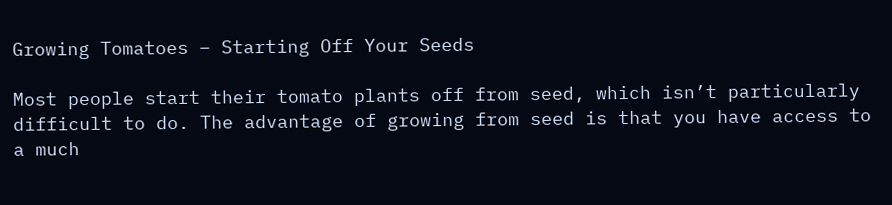Growing Tomatoes – Starting Off Your Seeds

Most people start their tomato plants off from seed, which isn’t particularly difficult to do. The advantage of growing from seed is that you have access to a much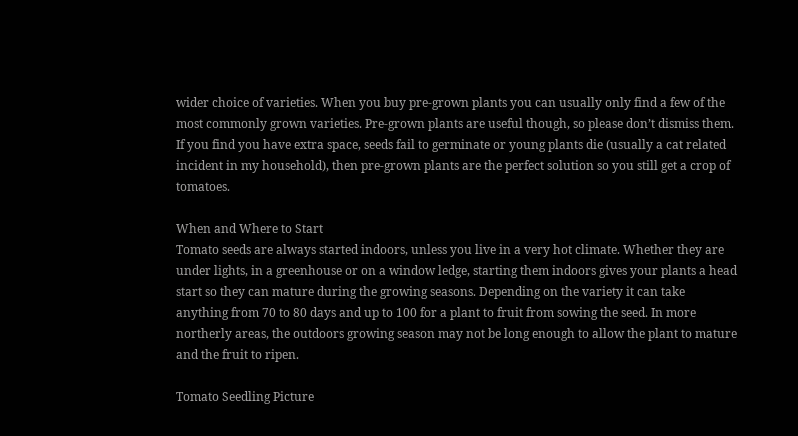wider choice of varieties. When you buy pre-grown plants you can usually only find a few of the most commonly grown varieties. Pre-grown plants are useful though, so please don’t dismiss them. If you find you have extra space, seeds fail to germinate or young plants die (usually a cat related incident in my household), then pre-grown plants are the perfect solution so you still get a crop of tomatoes.

When and Where to Start
Tomato seeds are always started indoors, unless you live in a very hot climate. Whether they are under lights, in a greenhouse or on a window ledge, starting them indoors gives your plants a head start so they can mature during the growing seasons. Depending on the variety it can take anything from 70 to 80 days and up to 100 for a plant to fruit from sowing the seed. In more northerly areas, the outdoors growing season may not be long enough to allow the plant to mature and the fruit to ripen.

Tomato Seedling Picture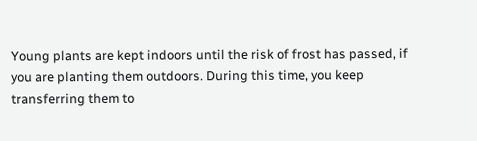Young plants are kept indoors until the risk of frost has passed, if you are planting them outdoors. During this time, you keep transferring them to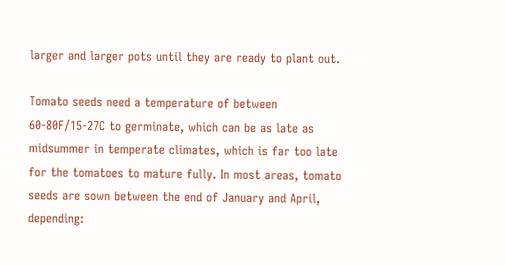larger and larger pots until they are ready to plant out.

Tomato seeds need a temperature of between 60-80F/15-27C to germinate, which can be as late as midsummer in temperate climates, which is far too late for the tomatoes to mature fully. In most areas, tomato seeds are sown between the end of January and April, depending: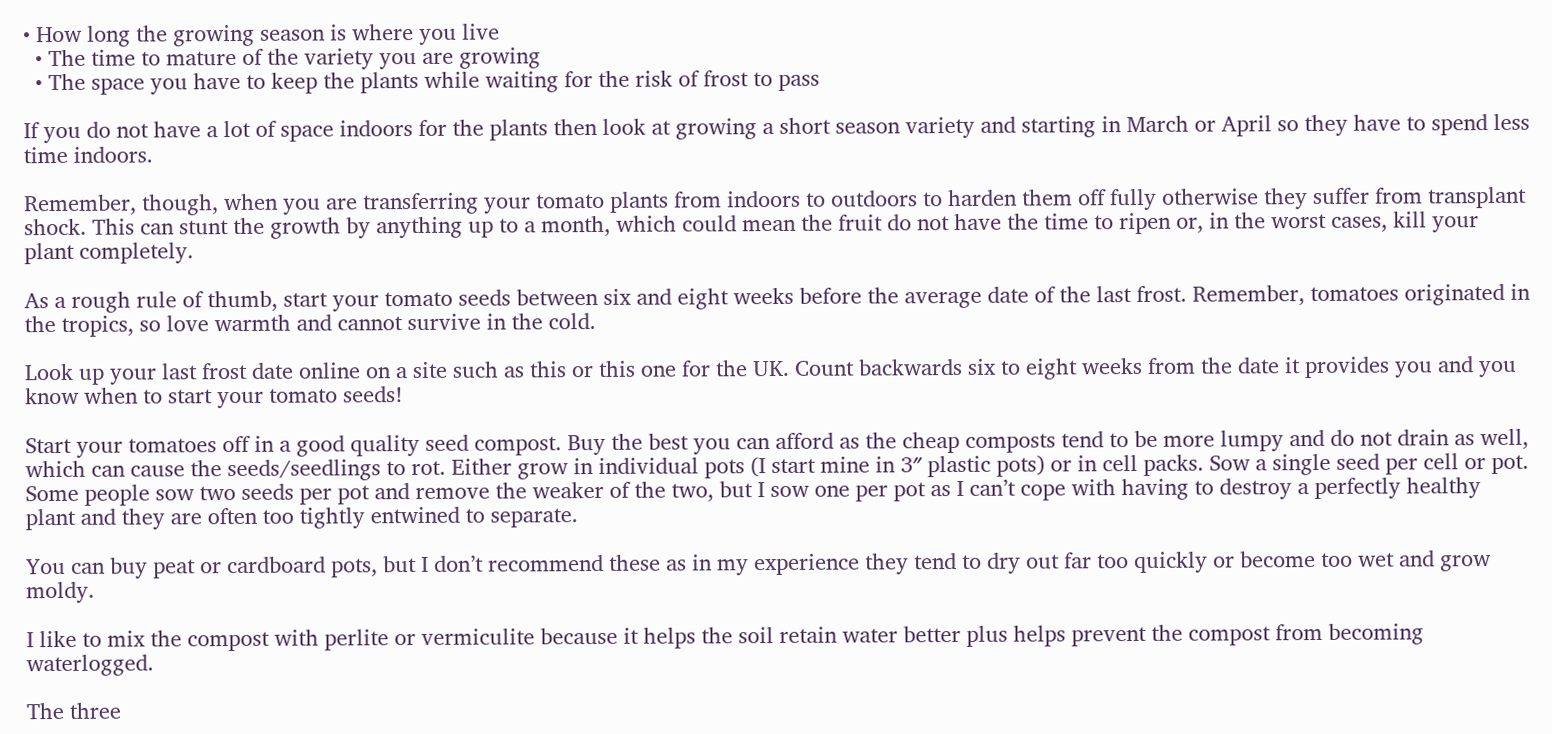• How long the growing season is where you live
  • The time to mature of the variety you are growing
  • The space you have to keep the plants while waiting for the risk of frost to pass

If you do not have a lot of space indoors for the plants then look at growing a short season variety and starting in March or April so they have to spend less time indoors.

Remember, though, when you are transferring your tomato plants from indoors to outdoors to harden them off fully otherwise they suffer from transplant shock. This can stunt the growth by anything up to a month, which could mean the fruit do not have the time to ripen or, in the worst cases, kill your plant completely.

As a rough rule of thumb, start your tomato seeds between six and eight weeks before the average date of the last frost. Remember, tomatoes originated in the tropics, so love warmth and cannot survive in the cold.

Look up your last frost date online on a site such as this or this one for the UK. Count backwards six to eight weeks from the date it provides you and you know when to start your tomato seeds!

Start your tomatoes off in a good quality seed compost. Buy the best you can afford as the cheap composts tend to be more lumpy and do not drain as well, which can cause the seeds/seedlings to rot. Either grow in individual pots (I start mine in 3″ plastic pots) or in cell packs. Sow a single seed per cell or pot. Some people sow two seeds per pot and remove the weaker of the two, but I sow one per pot as I can’t cope with having to destroy a perfectly healthy plant and they are often too tightly entwined to separate.

You can buy peat or cardboard pots, but I don’t recommend these as in my experience they tend to dry out far too quickly or become too wet and grow moldy.

I like to mix the compost with perlite or vermiculite because it helps the soil retain water better plus helps prevent the compost from becoming waterlogged.

The three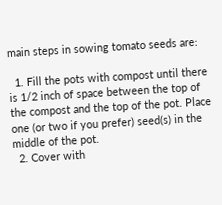main steps in sowing tomato seeds are:

  1. Fill the pots with compost until there is 1/2 inch of space between the top of the compost and the top of the pot. Place one (or two if you prefer) seed(s) in the middle of the pot.
  2. Cover with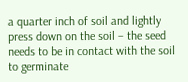a quarter inch of soil and lightly press down on the soil – the seed needs to be in contact with the soil to germinate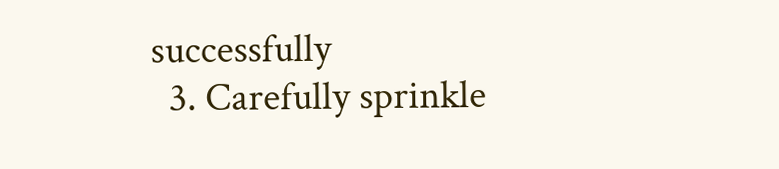successfully
  3. Carefully sprinkle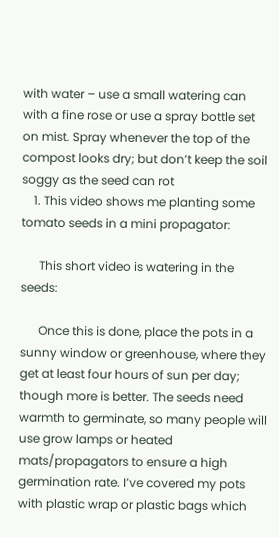with water – use a small watering can with a fine rose or use a spray bottle set on mist. Spray whenever the top of the compost looks dry; but don’t keep the soil soggy as the seed can rot
    1. This video shows me planting some tomato seeds in a mini propagator:

      This short video is watering in the seeds:

      Once this is done, place the pots in a sunny window or greenhouse, where they get at least four hours of sun per day; though more is better. The seeds need warmth to germinate, so many people will use grow lamps or heated mats/propagators to ensure a high germination rate. I’ve covered my pots with plastic wrap or plastic bags which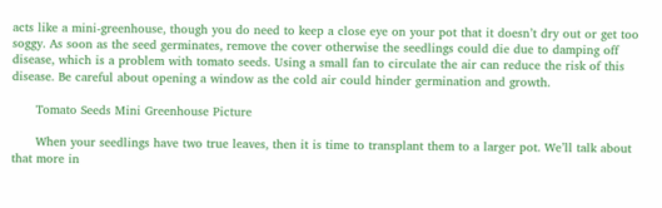acts like a mini-greenhouse, though you do need to keep a close eye on your pot that it doesn’t dry out or get too soggy. As soon as the seed germinates, remove the cover otherwise the seedlings could die due to damping off disease, which is a problem with tomato seeds. Using a small fan to circulate the air can reduce the risk of this disease. Be careful about opening a window as the cold air could hinder germination and growth.

      Tomato Seeds Mini Greenhouse Picture

      When your seedlings have two true leaves, then it is time to transplant them to a larger pot. We’ll talk about that more in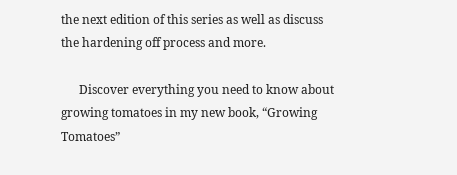the next edition of this series as well as discuss the hardening off process and more.

      Discover everything you need to know about growing tomatoes in my new book, “Growing Tomatoes”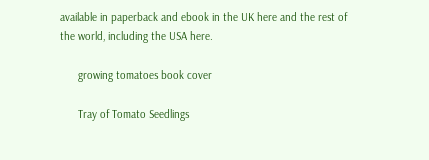available in paperback and ebook in the UK here and the rest of the world, including the USA here.

      growing tomatoes book cover

      Tray of Tomato Seedlings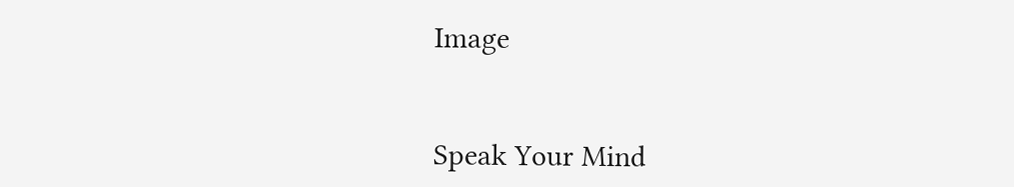Image


Speak Your Mind